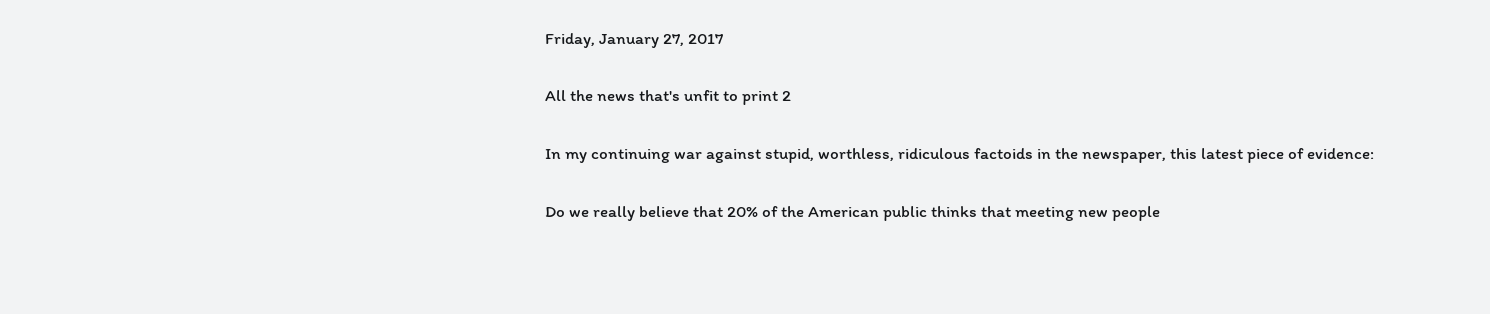Friday, January 27, 2017

All the news that's unfit to print 2

In my continuing war against stupid, worthless, ridiculous factoids in the newspaper, this latest piece of evidence:

Do we really believe that 20% of the American public thinks that meeting new people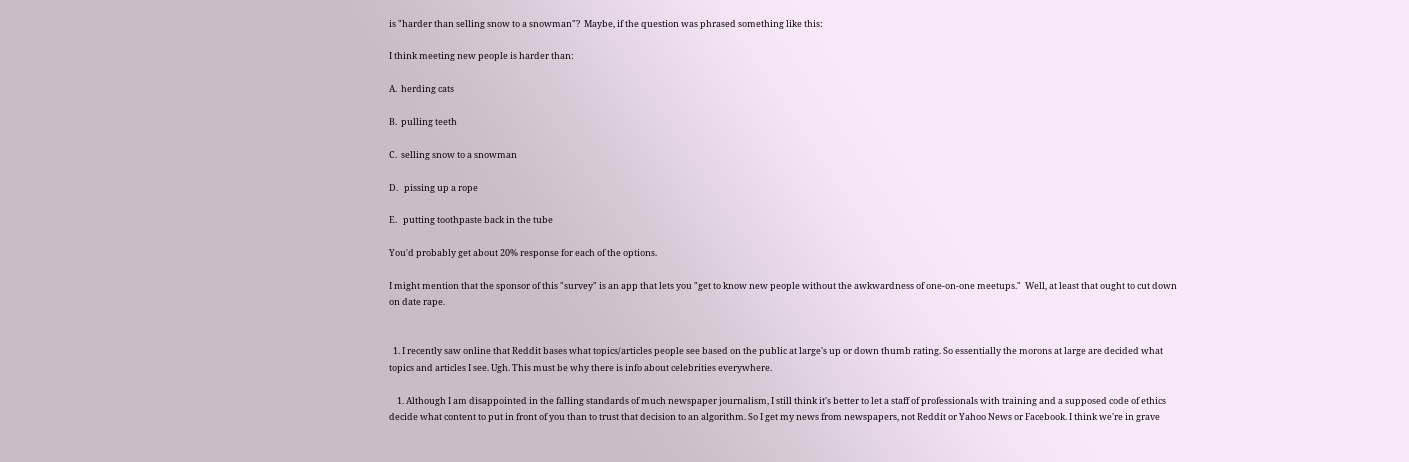is "harder than selling snow to a snowman"?  Maybe, if the question was phrased something like this:

I think meeting new people is harder than:

A.  herding cats

B.  pulling teeth

C.  selling snow to a snowman

D.   pissing up a rope

E.   putting toothpaste back in the tube

You'd probably get about 20% response for each of the options.

I might mention that the sponsor of this "survey" is an app that lets you "get to know new people without the awkwardness of one-on-one meetups."  Well, at least that ought to cut down on date rape.


  1. I recently saw online that Reddit bases what topics/articles people see based on the public at large's up or down thumb rating. So essentially the morons at large are decided what topics and articles I see. Ugh. This must be why there is info about celebrities everywhere.

    1. Although I am disappointed in the falling standards of much newspaper journalism, I still think it's better to let a staff of professionals with training and a supposed code of ethics decide what content to put in front of you than to trust that decision to an algorithm. So I get my news from newspapers, not Reddit or Yahoo News or Facebook. I think we're in grave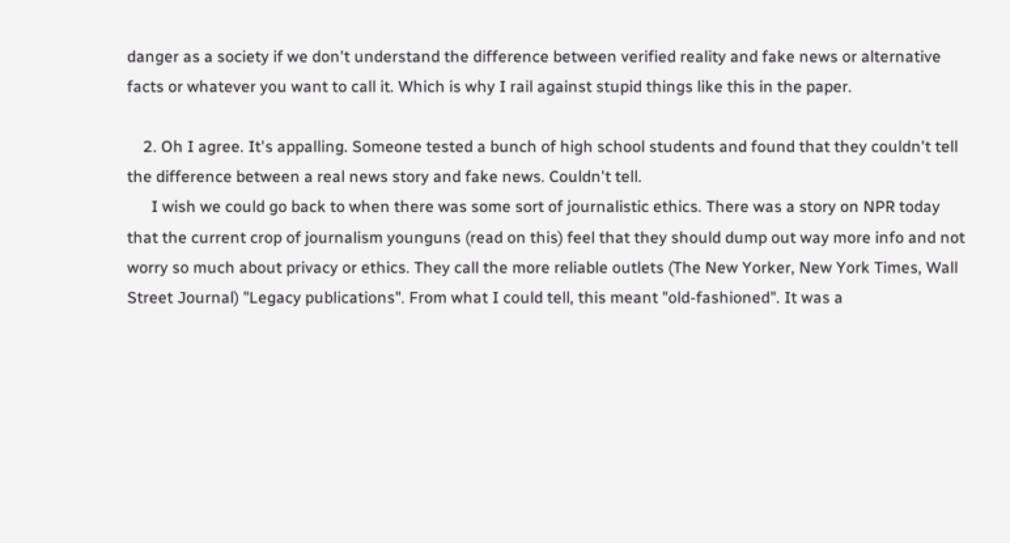danger as a society if we don't understand the difference between verified reality and fake news or alternative facts or whatever you want to call it. Which is why I rail against stupid things like this in the paper.

    2. Oh I agree. It's appalling. Someone tested a bunch of high school students and found that they couldn't tell the difference between a real news story and fake news. Couldn't tell.
      I wish we could go back to when there was some sort of journalistic ethics. There was a story on NPR today that the current crop of journalism younguns (read on this) feel that they should dump out way more info and not worry so much about privacy or ethics. They call the more reliable outlets (The New Yorker, New York Times, Wall Street Journal) "Legacy publications". From what I could tell, this meant "old-fashioned". It was a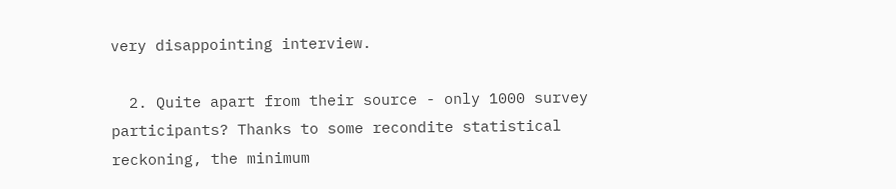very disappointing interview.

  2. Quite apart from their source - only 1000 survey participants? Thanks to some recondite statistical reckoning, the minimum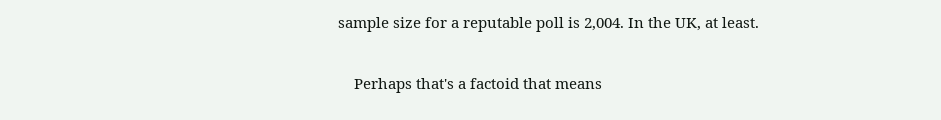sample size for a reputable poll is 2,004. In the UK, at least.

    Perhaps that's a factoid that means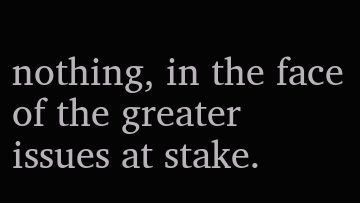nothing, in the face of the greater issues at stake.